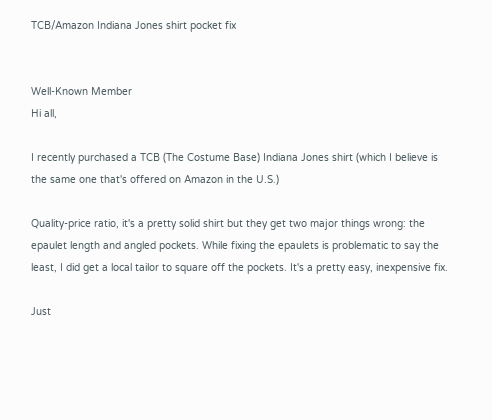TCB/Amazon Indiana Jones shirt pocket fix


Well-Known Member
Hi all,

I recently purchased a TCB (The Costume Base) Indiana Jones shirt (which I believe is the same one that's offered on Amazon in the U.S.)

Quality-price ratio, it's a pretty solid shirt but they get two major things wrong: the epaulet length and angled pockets. While fixing the epaulets is problematic to say the least, I did get a local tailor to square off the pockets. It's a pretty easy, inexpensive fix.

Just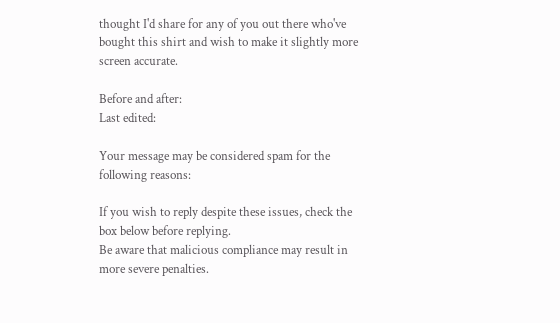thought I'd share for any of you out there who've bought this shirt and wish to make it slightly more screen accurate.

Before and after:
Last edited:

Your message may be considered spam for the following reasons:

If you wish to reply despite these issues, check the box below before replying.
Be aware that malicious compliance may result in more severe penalties.